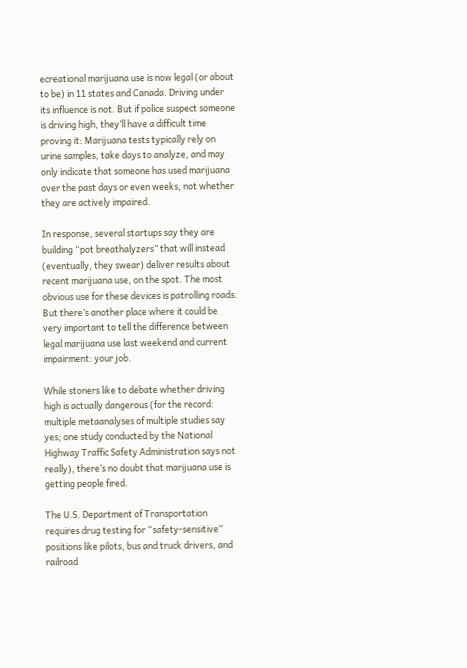ecreational marijuana use is now legal (or about to be) in 11 states and Canada. Driving under its influence is not. But if police suspect someone is driving high, they’ll have a difficult time proving it: Marijuana tests typically rely on urine samples, take days to analyze, and may only indicate that someone has used marijuana over the past days or even weeks, not whether they are actively impaired.

In response, several startups say they are building “pot breathalyzers” that will instead (eventually, they swear) deliver results about recent marijuana use, on the spot. The most obvious use for these devices is patrolling roads. But there’s another place where it could be very important to tell the difference between legal marijuana use last weekend and current impairment: your job.

While stoners like to debate whether driving high is actually dangerous (for the record: multiple metaanalyses of multiple studies say yes; one study conducted by the National Highway Traffic Safety Administration says not really), there’s no doubt that marijuana use is getting people fired.

The U.S. Department of Transportation requires drug testing for “safety-sensitive” positions like pilots, bus and truck drivers, and railroad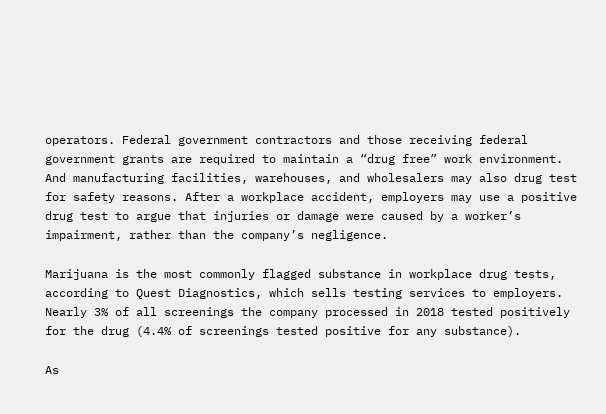operators. Federal government contractors and those receiving federal government grants are required to maintain a “drug free” work environment. And manufacturing facilities, warehouses, and wholesalers may also drug test for safety reasons. After a workplace accident, employers may use a positive drug test to argue that injuries or damage were caused by a worker’s impairment, rather than the company’s negligence.

Marijuana is the most commonly flagged substance in workplace drug tests, according to Quest Diagnostics, which sells testing services to employers. Nearly 3% of all screenings the company processed in 2018 tested positively for the drug (4.4% of screenings tested positive for any substance).

As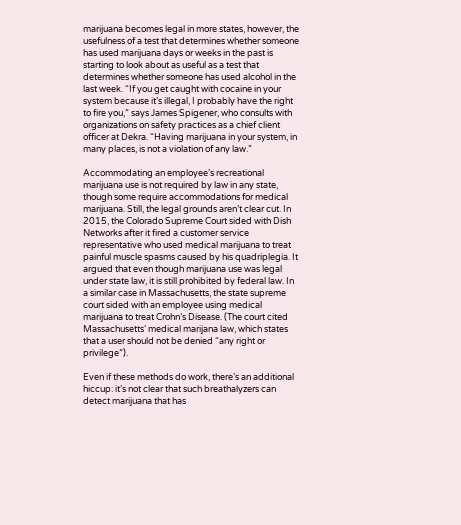marijuana becomes legal in more states, however, the usefulness of a test that determines whether someone has used marijuana days or weeks in the past is starting to look about as useful as a test that determines whether someone has used alcohol in the last week. “If you get caught with cocaine in your system because it’s illegal, I probably have the right to fire you,” says James Spigener, who consults with organizations on safety practices as a chief client officer at Dekra. “Having marijuana in your system, in many places, is not a violation of any law.”

Accommodating an employee’s recreational marijuana use is not required by law in any state, though some require accommodations for medical marijuana. Still, the legal grounds aren’t clear cut. In 2015, the Colorado Supreme Court sided with Dish Networks after it fired a customer service representative who used medical marijuana to treat painful muscle spasms caused by his quadriplegia. It argued that even though marijuana use was legal under state law, it is still prohibited by federal law. In a similar case in Massachusetts, the state supreme court sided with an employee using medical marijuana to treat Crohn’s Disease. (The court cited Massachusetts’ medical marijana law, which states that a user should not be denied “any right or privilege”).

Even if these methods do work, there’s an additional hiccup: it’s not clear that such breathalyzers can detect marijuana that has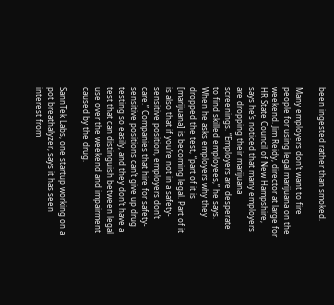been ingested rather than smoked.

Many employers don’t want to fire people for using legal marijuana on the weekend. Jim Reidy, director at large for HR State Council of New Hampshire, says he’s noticed that many employers are dropping their marijuana screenings. “Employers are desperate to find skilled employees,” he says. When he asks employers why they dropped the test, “part of it is [marijuana] is becoming legal. Part of it is also that if you’re not in a safety-sensitive position, employers don’t care.” Companies that hire for safety-sensitive positions can’t give up drug testing so easily, and they don’t have a test that can distinguish between legal use over the weekend and impairment caused by the drug.

SannTek Labs, one startup working on a pot breathalyzer, says it has seen interest from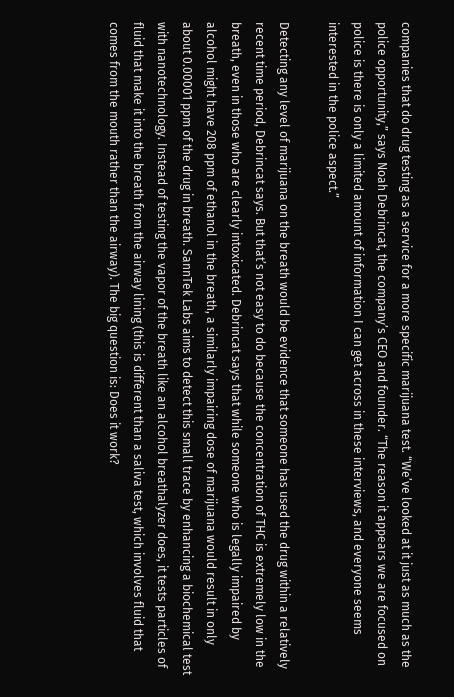companies that do drug testing as a service for a more specific marijuana test. “We’ve looked at it just as much as the police opportunity,” says Noah Debrincat, the company’s CEO and founder. “The reason it appears we are focused on police is there is only a limited amount of information I can get across in these interviews, and everyone seems interested in the police aspect.”

Detecting any level of marijuana on the breath would be evidence that someone has used the drug within a relatively recent time period, Debrincat says. But that’s not easy to do because the concentration of THC is extremely low in the breath, even in those who are clearly intoxicated. Debrincat says that while someone who is legally impaired by alcohol might have 208 ppm of ethanol in the breath, a similarly impairing dose of marijuana would result in only about 0.00001 ppm of the drug in breath. SannTek Labs aims to detect this small trace by enhancing a biochemical test with nanotechnology. Instead of testing the vapor of the breath like an alcohol breathalyzer does, it tests particles of fluid that make it into the breath from the airway lining (this is different than a saliva test, which involves fluid that comes from the mouth rather than the airway). The big question is: Does it work?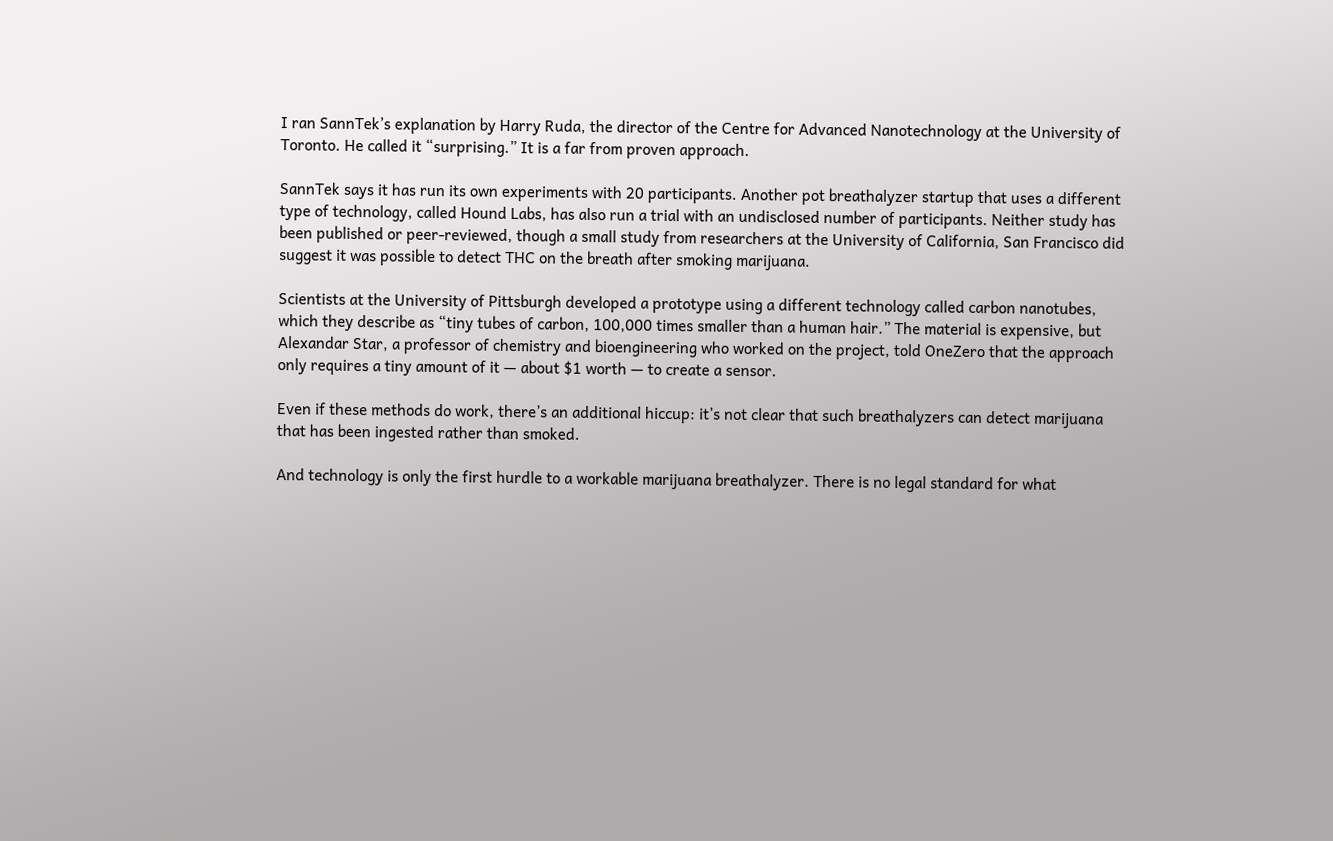I ran SannTek’s explanation by Harry Ruda, the director of the Centre for Advanced Nanotechnology at the University of Toronto. He called it “surprising.” It is a far from proven approach.

SannTek says it has run its own experiments with 20 participants. Another pot breathalyzer startup that uses a different type of technology, called Hound Labs, has also run a trial with an undisclosed number of participants. Neither study has been published or peer-reviewed, though a small study from researchers at the University of California, San Francisco did suggest it was possible to detect THC on the breath after smoking marijuana.

Scientists at the University of Pittsburgh developed a prototype using a different technology called carbon nanotubes, which they describe as “tiny tubes of carbon, 100,000 times smaller than a human hair.” The material is expensive, but Alexandar Star, a professor of chemistry and bioengineering who worked on the project, told OneZero that the approach only requires a tiny amount of it — about $1 worth — to create a sensor.

Even if these methods do work, there’s an additional hiccup: it’s not clear that such breathalyzers can detect marijuana that has been ingested rather than smoked.

And technology is only the first hurdle to a workable marijuana breathalyzer. There is no legal standard for what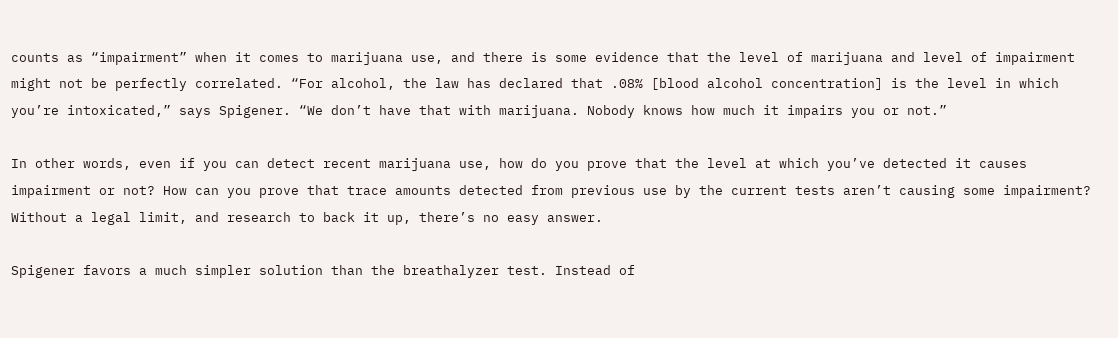counts as “impairment” when it comes to marijuana use, and there is some evidence that the level of marijuana and level of impairment might not be perfectly correlated. “For alcohol, the law has declared that .08% [blood alcohol concentration] is the level in which you’re intoxicated,” says Spigener. “We don’t have that with marijuana. Nobody knows how much it impairs you or not.”

In other words, even if you can detect recent marijuana use, how do you prove that the level at which you’ve detected it causes impairment or not? How can you prove that trace amounts detected from previous use by the current tests aren’t causing some impairment? Without a legal limit, and research to back it up, there’s no easy answer.

Spigener favors a much simpler solution than the breathalyzer test. Instead of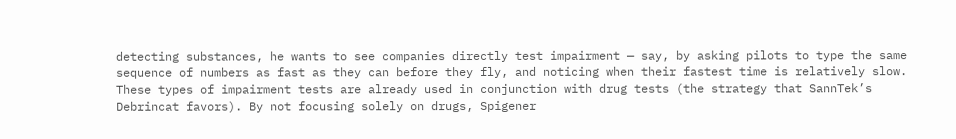detecting substances, he wants to see companies directly test impairment — say, by asking pilots to type the same sequence of numbers as fast as they can before they fly, and noticing when their fastest time is relatively slow. These types of impairment tests are already used in conjunction with drug tests (the strategy that SannTek’s Debrincat favors). By not focusing solely on drugs, Spigener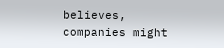believes, companies might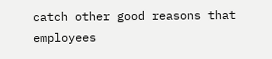catch other good reasons that employees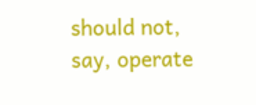should not, say, operate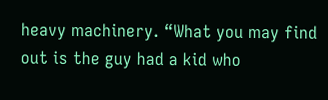heavy machinery. “What you may find out is the guy had a kid who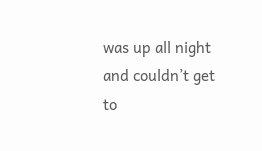was up all night and couldn’t get to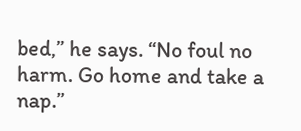bed,” he says. “No foul no harm. Go home and take a nap.”